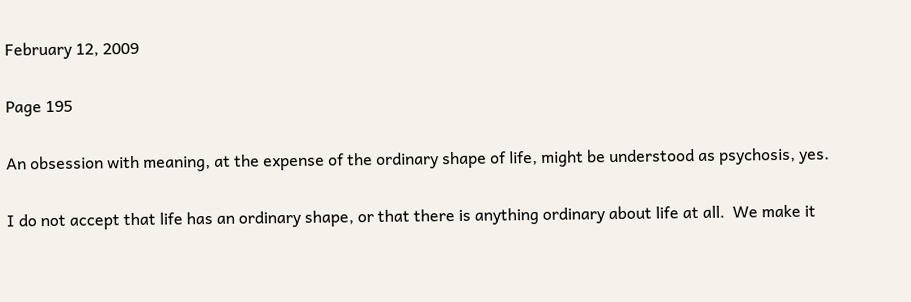February 12, 2009

Page 195

An obsession with meaning, at the expense of the ordinary shape of life, might be understood as psychosis, yes.

I do not accept that life has an ordinary shape, or that there is anything ordinary about life at all.  We make it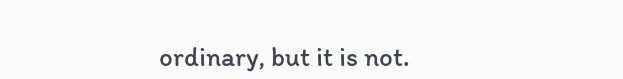ordinary, but it is not.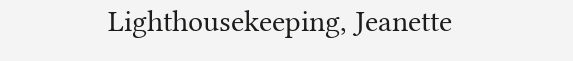Lighthousekeeping, Jeanette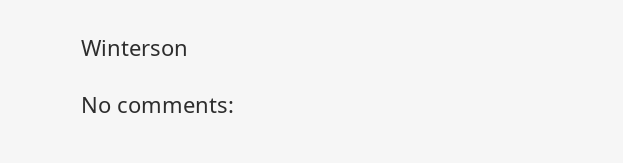Winterson

No comments: